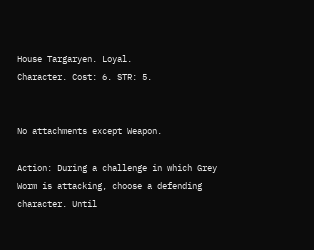House Targaryen. Loyal.
Character. Cost: 6. STR: 5.


No attachments except Weapon.

Action: During a challenge in which Grey Worm is attacking, choose a defending character. Until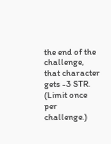the end of the challenge, that character gets -3 STR. (Limit once per challenge.)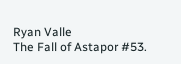Ryan Valle
The Fall of Astapor #53.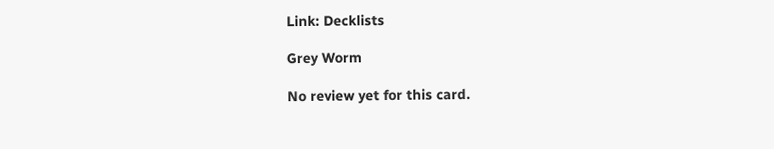Link: Decklists

Grey Worm

No review yet for this card.